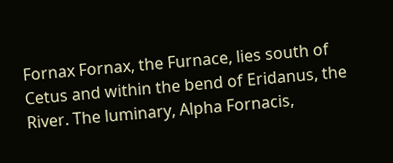Fornax Fornax, the Furnace, lies south of Cetus and within the bend of Eridanus, the River. The luminary, Alpha Fornacis,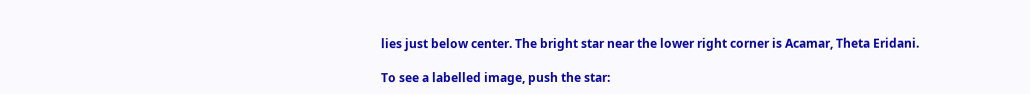lies just below center. The bright star near the lower right corner is Acamar, Theta Eridani.

To see a labelled image, push the star: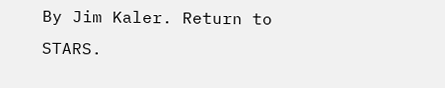By Jim Kaler. Return to STARS.